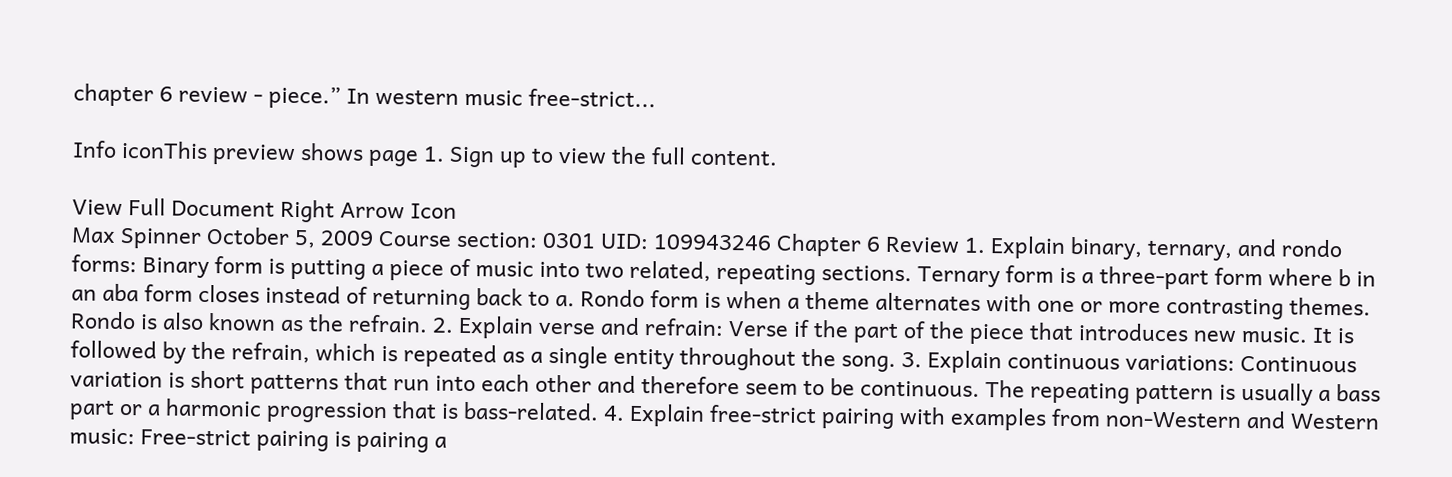chapter 6 review - piece.” In western music free-strict...

Info iconThis preview shows page 1. Sign up to view the full content.

View Full Document Right Arrow Icon
Max Spinner October 5, 2009 Course section: 0301 UID: 109943246 Chapter 6 Review 1. Explain binary, ternary, and rondo forms: Binary form is putting a piece of music into two related, repeating sections. Ternary form is a three-part form where b in an aba form closes instead of returning back to a. Rondo form is when a theme alternates with one or more contrasting themes. Rondo is also known as the refrain. 2. Explain verse and refrain: Verse if the part of the piece that introduces new music. It is followed by the refrain, which is repeated as a single entity throughout the song. 3. Explain continuous variations: Continuous variation is short patterns that run into each other and therefore seem to be continuous. The repeating pattern is usually a bass part or a harmonic progression that is bass-related. 4. Explain free-strict pairing with examples from non-Western and Western music: Free-strict pairing is pairing a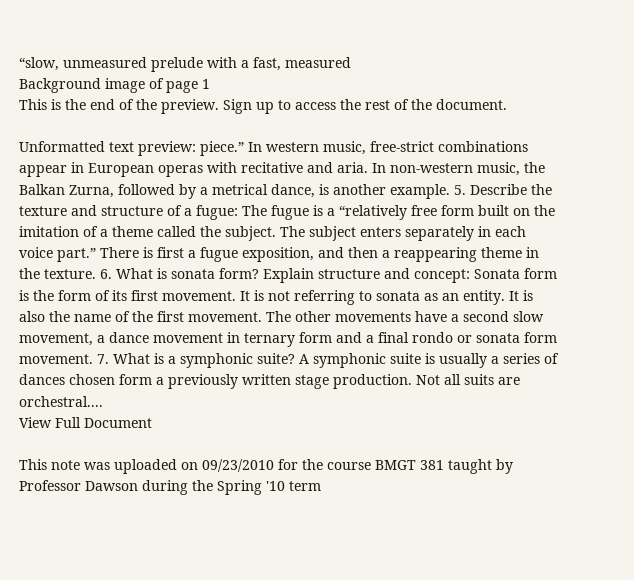“slow, unmeasured prelude with a fast, measured
Background image of page 1
This is the end of the preview. Sign up to access the rest of the document.

Unformatted text preview: piece.” In western music, free-strict combinations appear in European operas with recitative and aria. In non-western music, the Balkan Zurna, followed by a metrical dance, is another example. 5. Describe the texture and structure of a fugue: The fugue is a “relatively free form built on the imitation of a theme called the subject. The subject enters separately in each voice part.” There is first a fugue exposition, and then a reappearing theme in the texture. 6. What is sonata form? Explain structure and concept: Sonata form is the form of its first movement. It is not referring to sonata as an entity. It is also the name of the first movement. The other movements have a second slow movement, a dance movement in ternary form and a final rondo or sonata form movement. 7. What is a symphonic suite? A symphonic suite is usually a series of dances chosen form a previously written stage production. Not all suits are orchestral....
View Full Document

This note was uploaded on 09/23/2010 for the course BMGT 381 taught by Professor Dawson during the Spring '10 term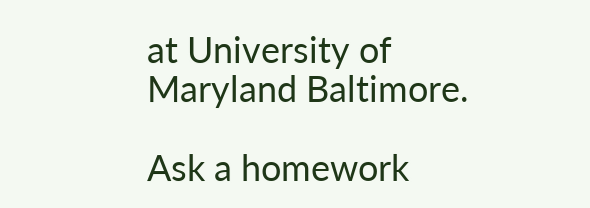at University of Maryland Baltimore.

Ask a homework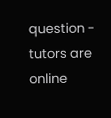question - tutors are online